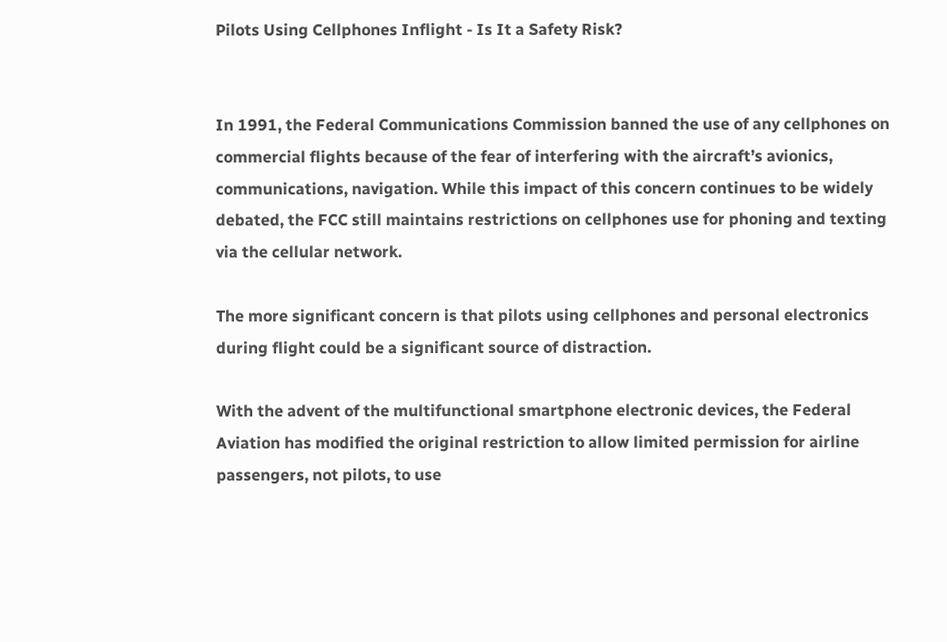Pilots Using Cellphones Inflight - Is It a Safety Risk?


In 1991, the Federal Communications Commission banned the use of any cellphones on commercial flights because of the fear of interfering with the aircraft’s avionics, communications, navigation. While this impact of this concern continues to be widely debated, the FCC still maintains restrictions on cellphones use for phoning and texting via the cellular network.

The more significant concern is that pilots using cellphones and personal electronics during flight could be a significant source of distraction.

With the advent of the multifunctional smartphone electronic devices, the Federal Aviation has modified the original restriction to allow limited permission for airline passengers, not pilots, to use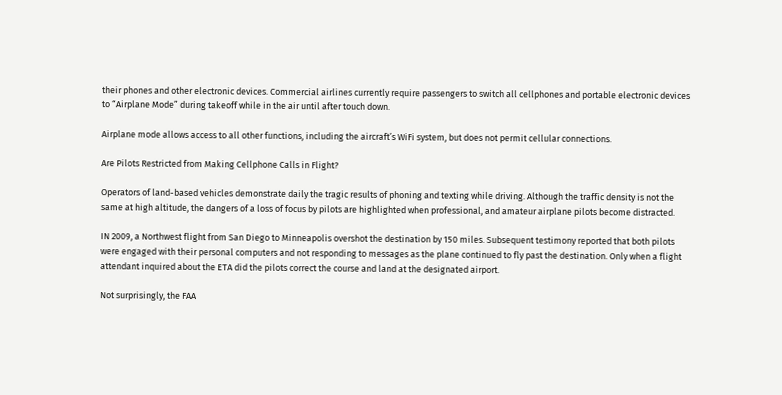their phones and other electronic devices. Commercial airlines currently require passengers to switch all cellphones and portable electronic devices to “Airplane Mode” during takeoff while in the air until after touch down.

Airplane mode allows access to all other functions, including the aircraft’s WiFi system, but does not permit cellular connections.

Are Pilots Restricted from Making Cellphone Calls in Flight?

Operators of land-based vehicles demonstrate daily the tragic results of phoning and texting while driving. Although the traffic density is not the same at high altitude, the dangers of a loss of focus by pilots are highlighted when professional, and amateur airplane pilots become distracted.

IN 2009, a Northwest flight from San Diego to Minneapolis overshot the destination by 150 miles. Subsequent testimony reported that both pilots were engaged with their personal computers and not responding to messages as the plane continued to fly past the destination. Only when a flight attendant inquired about the ETA did the pilots correct the course and land at the designated airport.

Not surprisingly, the FAA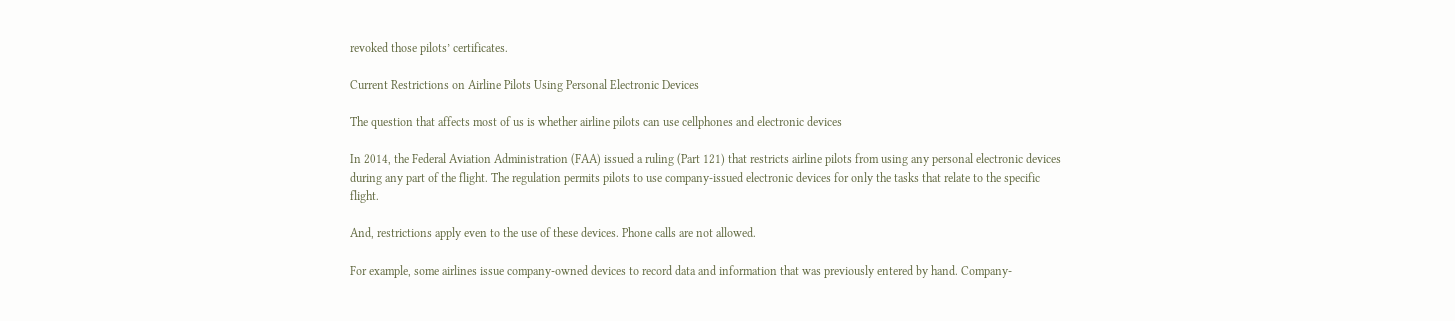revoked those pilots’ certificates.

Current Restrictions on Airline Pilots Using Personal Electronic Devices

The question that affects most of us is whether airline pilots can use cellphones and electronic devices

In 2014, the Federal Aviation Administration (FAA) issued a ruling (Part 121) that restricts airline pilots from using any personal electronic devices during any part of the flight. The regulation permits pilots to use company-issued electronic devices for only the tasks that relate to the specific flight.

And, restrictions apply even to the use of these devices. Phone calls are not allowed.

For example, some airlines issue company-owned devices to record data and information that was previously entered by hand. Company-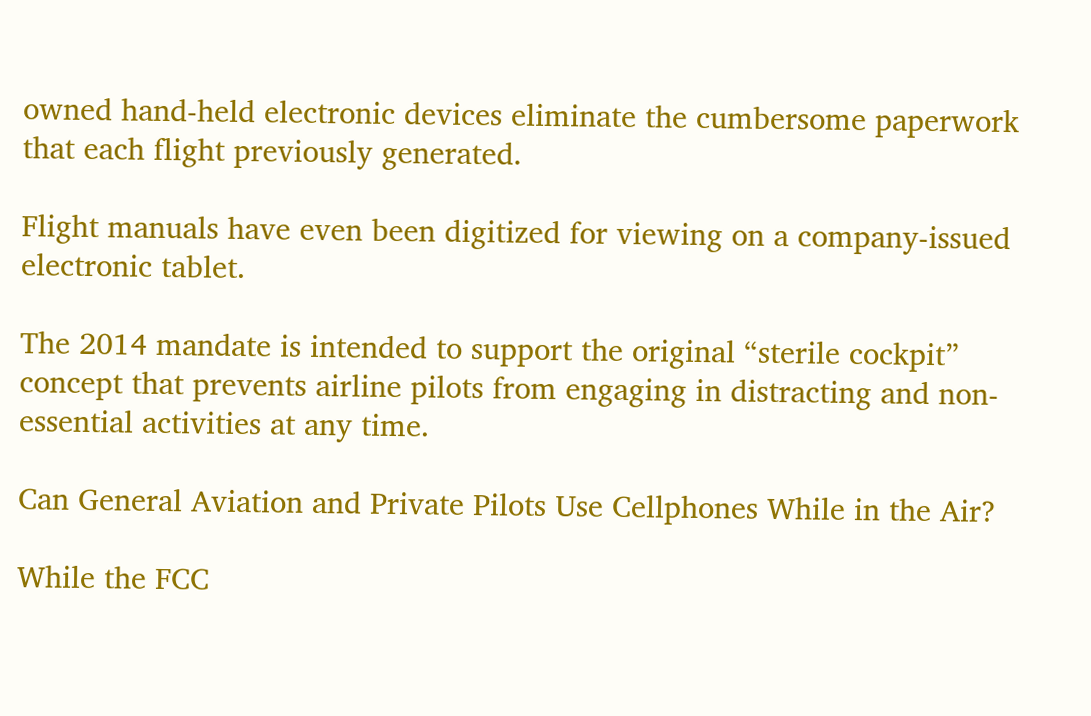owned hand-held electronic devices eliminate the cumbersome paperwork that each flight previously generated.

Flight manuals have even been digitized for viewing on a company-issued electronic tablet.

The 2014 mandate is intended to support the original “sterile cockpit” concept that prevents airline pilots from engaging in distracting and non-essential activities at any time.

Can General Aviation and Private Pilots Use Cellphones While in the Air?

While the FCC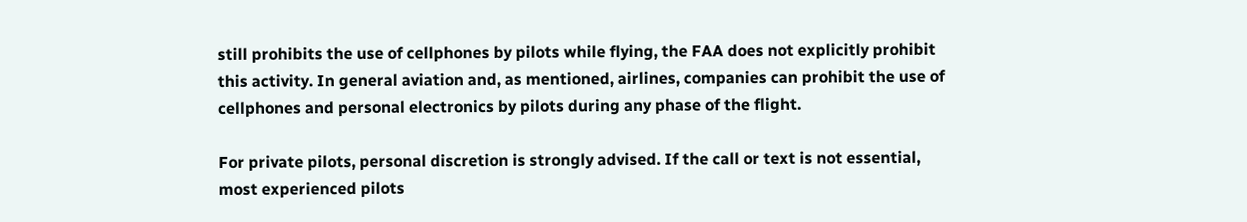still prohibits the use of cellphones by pilots while flying, the FAA does not explicitly prohibit this activity. In general aviation and, as mentioned, airlines, companies can prohibit the use of cellphones and personal electronics by pilots during any phase of the flight.

For private pilots, personal discretion is strongly advised. If the call or text is not essential, most experienced pilots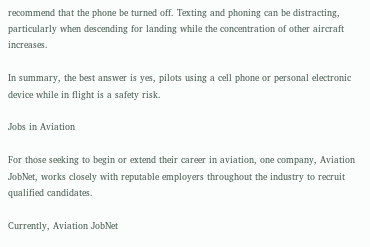recommend that the phone be turned off. Texting and phoning can be distracting, particularly when descending for landing while the concentration of other aircraft increases.

In summary, the best answer is yes, pilots using a cell phone or personal electronic device while in flight is a safety risk.

Jobs in Aviation

For those seeking to begin or extend their career in aviation, one company, Aviation JobNet, works closely with reputable employers throughout the industry to recruit qualified candidates.

Currently, Aviation JobNet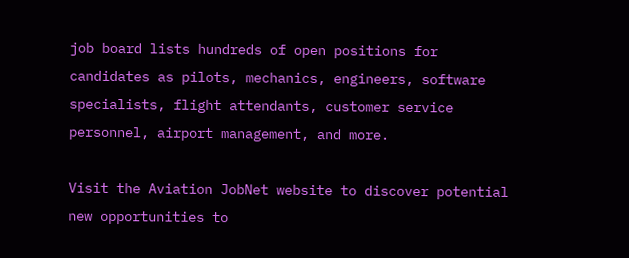job board lists hundreds of open positions for candidates as pilots, mechanics, engineers, software specialists, flight attendants, customer service personnel, airport management, and more.

Visit the Aviation JobNet website to discover potential new opportunities to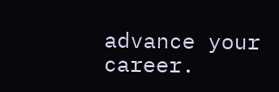advance your career.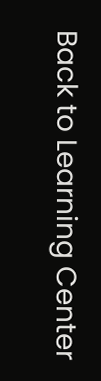Back to Learning Center